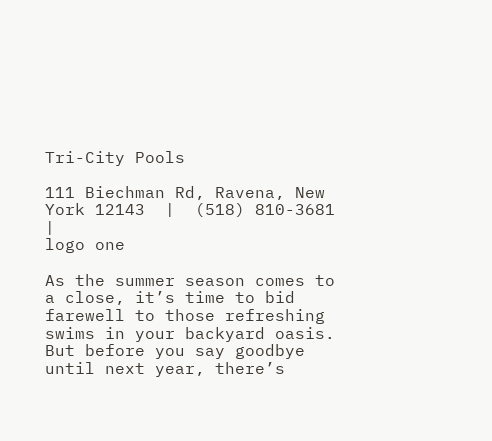Tri-City Pools

111 Biechman Rd, Ravena, New York 12143  |  (518) 810-3681  |
logo one

As the summer season comes to a close, it’s time to bid farewell to those refreshing swims in your backyard oasis. But before you say goodbye until next year, there’s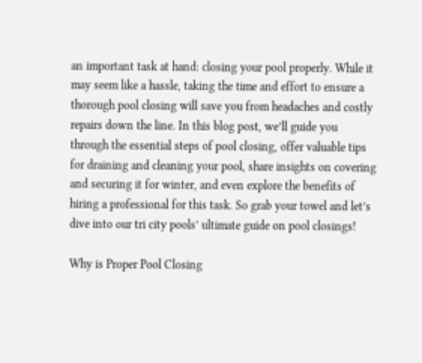an important task at hand: closing your pool properly. While it may seem like a hassle, taking the time and effort to ensure a thorough pool closing will save you from headaches and costly repairs down the line. In this blog post, we’ll guide you through the essential steps of pool closing, offer valuable tips for draining and cleaning your pool, share insights on covering and securing it for winter, and even explore the benefits of hiring a professional for this task. So grab your towel and let’s dive into our tri city pools’ ultimate guide on pool closings!

Why is Proper Pool Closing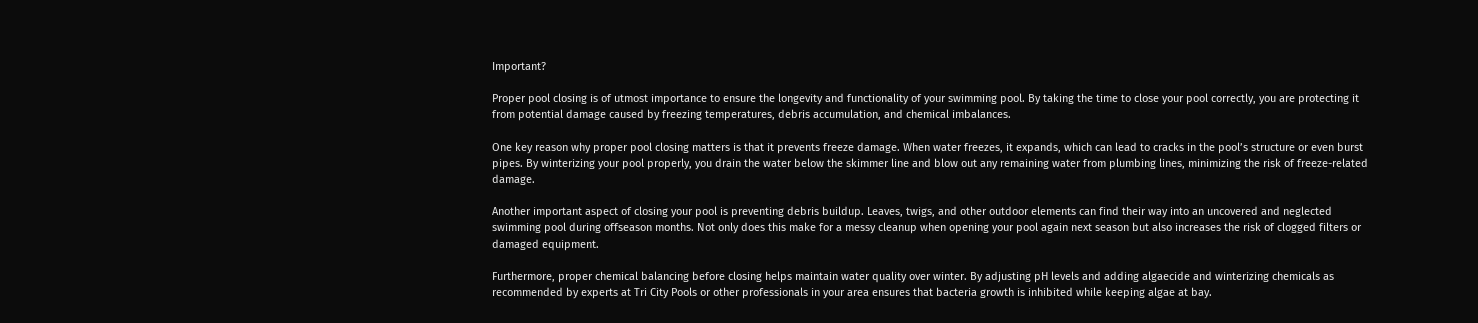Important?

Proper pool closing is of utmost importance to ensure the longevity and functionality of your swimming pool. By taking the time to close your pool correctly, you are protecting it from potential damage caused by freezing temperatures, debris accumulation, and chemical imbalances.

One key reason why proper pool closing matters is that it prevents freeze damage. When water freezes, it expands, which can lead to cracks in the pool’s structure or even burst pipes. By winterizing your pool properly, you drain the water below the skimmer line and blow out any remaining water from plumbing lines, minimizing the risk of freeze-related damage.

Another important aspect of closing your pool is preventing debris buildup. Leaves, twigs, and other outdoor elements can find their way into an uncovered and neglected swimming pool during offseason months. Not only does this make for a messy cleanup when opening your pool again next season but also increases the risk of clogged filters or damaged equipment.

Furthermore, proper chemical balancing before closing helps maintain water quality over winter. By adjusting pH levels and adding algaecide and winterizing chemicals as recommended by experts at Tri City Pools or other professionals in your area ensures that bacteria growth is inhibited while keeping algae at bay.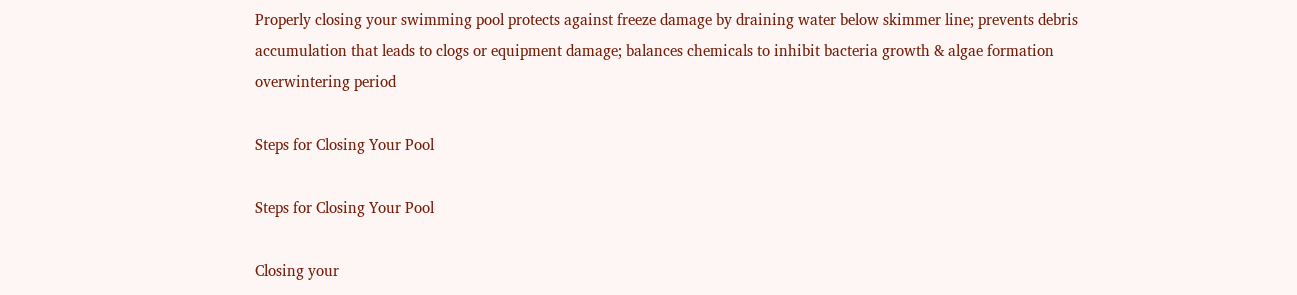Properly closing your swimming pool protects against freeze damage by draining water below skimmer line; prevents debris accumulation that leads to clogs or equipment damage; balances chemicals to inhibit bacteria growth & algae formation overwintering period

Steps for Closing Your Pool

Steps for Closing Your Pool

Closing your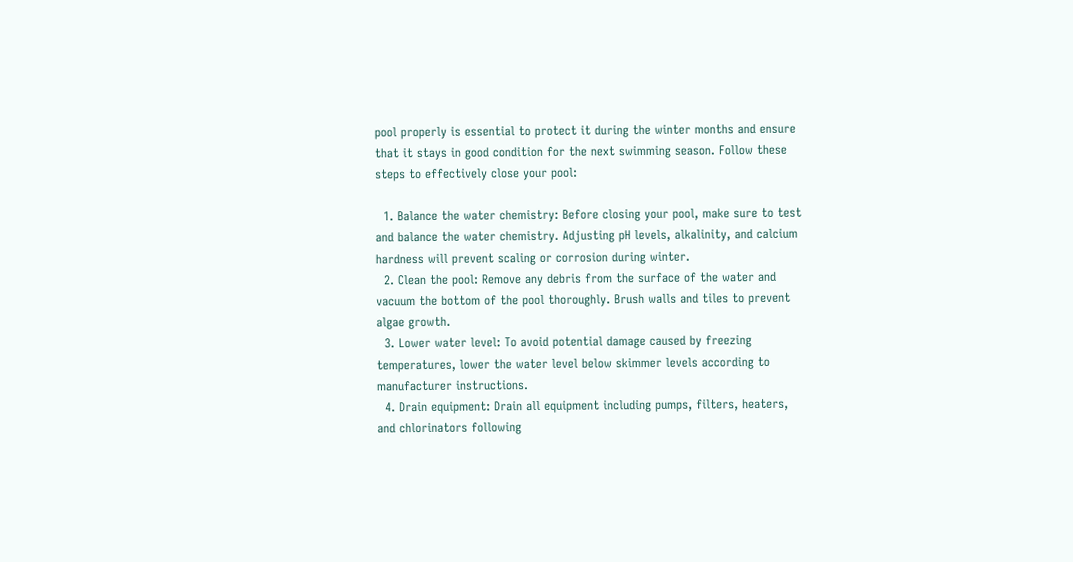pool properly is essential to protect it during the winter months and ensure that it stays in good condition for the next swimming season. Follow these steps to effectively close your pool:

  1. Balance the water chemistry: Before closing your pool, make sure to test and balance the water chemistry. Adjusting pH levels, alkalinity, and calcium hardness will prevent scaling or corrosion during winter.
  2. Clean the pool: Remove any debris from the surface of the water and vacuum the bottom of the pool thoroughly. Brush walls and tiles to prevent algae growth.
  3. Lower water level: To avoid potential damage caused by freezing temperatures, lower the water level below skimmer levels according to manufacturer instructions.
  4. Drain equipment: Drain all equipment including pumps, filters, heaters, and chlorinators following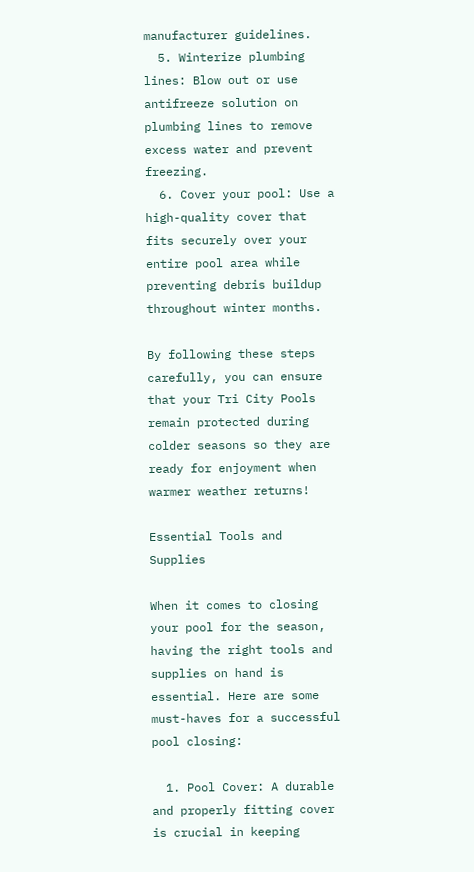manufacturer guidelines.
  5. Winterize plumbing lines: Blow out or use antifreeze solution on plumbing lines to remove excess water and prevent freezing.
  6. Cover your pool: Use a high-quality cover that fits securely over your entire pool area while preventing debris buildup throughout winter months.

By following these steps carefully, you can ensure that your Tri City Pools remain protected during colder seasons so they are ready for enjoyment when warmer weather returns!

Essential Tools and Supplies

When it comes to closing your pool for the season, having the right tools and supplies on hand is essential. Here are some must-haves for a successful pool closing:

  1. Pool Cover: A durable and properly fitting cover is crucial in keeping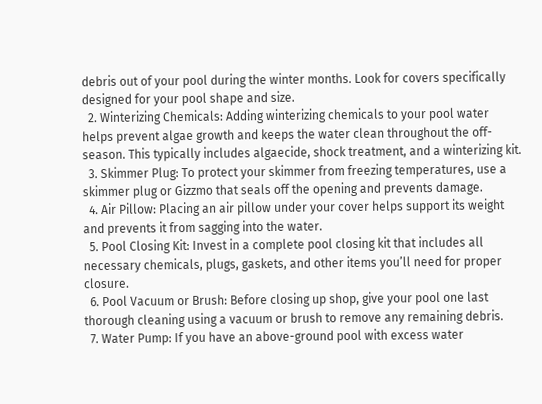debris out of your pool during the winter months. Look for covers specifically designed for your pool shape and size.
  2. Winterizing Chemicals: Adding winterizing chemicals to your pool water helps prevent algae growth and keeps the water clean throughout the off-season. This typically includes algaecide, shock treatment, and a winterizing kit.
  3. Skimmer Plug: To protect your skimmer from freezing temperatures, use a skimmer plug or Gizzmo that seals off the opening and prevents damage.
  4. Air Pillow: Placing an air pillow under your cover helps support its weight and prevents it from sagging into the water.
  5. Pool Closing Kit: Invest in a complete pool closing kit that includes all necessary chemicals, plugs, gaskets, and other items you’ll need for proper closure.
  6. Pool Vacuum or Brush: Before closing up shop, give your pool one last thorough cleaning using a vacuum or brush to remove any remaining debris.
  7. Water Pump: If you have an above-ground pool with excess water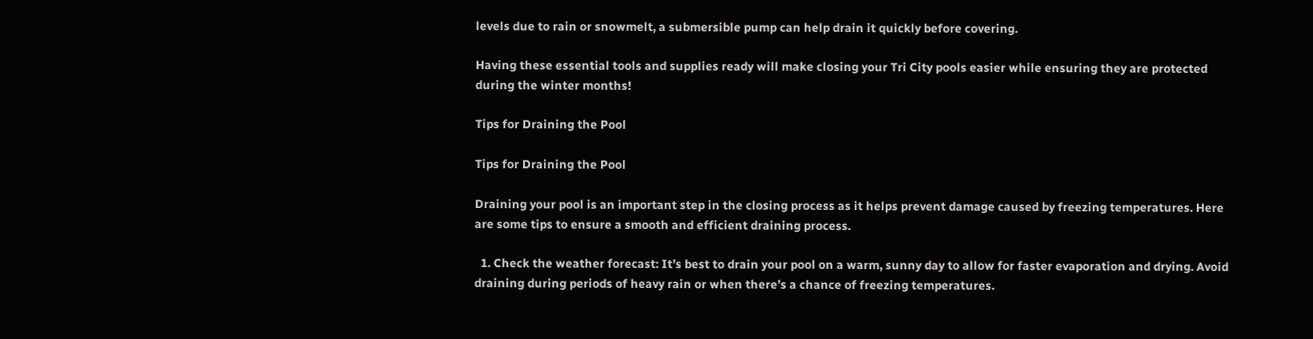levels due to rain or snowmelt, a submersible pump can help drain it quickly before covering.

Having these essential tools and supplies ready will make closing your Tri City pools easier while ensuring they are protected during the winter months!

Tips for Draining the Pool

Tips for Draining the Pool

Draining your pool is an important step in the closing process as it helps prevent damage caused by freezing temperatures. Here are some tips to ensure a smooth and efficient draining process.

  1. Check the weather forecast: It’s best to drain your pool on a warm, sunny day to allow for faster evaporation and drying. Avoid draining during periods of heavy rain or when there’s a chance of freezing temperatures.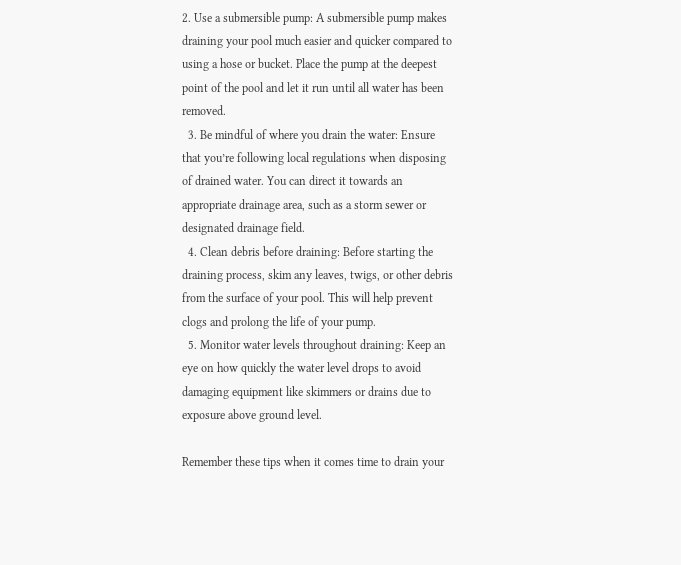2. Use a submersible pump: A submersible pump makes draining your pool much easier and quicker compared to using a hose or bucket. Place the pump at the deepest point of the pool and let it run until all water has been removed.
  3. Be mindful of where you drain the water: Ensure that you’re following local regulations when disposing of drained water. You can direct it towards an appropriate drainage area, such as a storm sewer or designated drainage field.
  4. Clean debris before draining: Before starting the draining process, skim any leaves, twigs, or other debris from the surface of your pool. This will help prevent clogs and prolong the life of your pump.
  5. Monitor water levels throughout draining: Keep an eye on how quickly the water level drops to avoid damaging equipment like skimmers or drains due to exposure above ground level.

Remember these tips when it comes time to drain your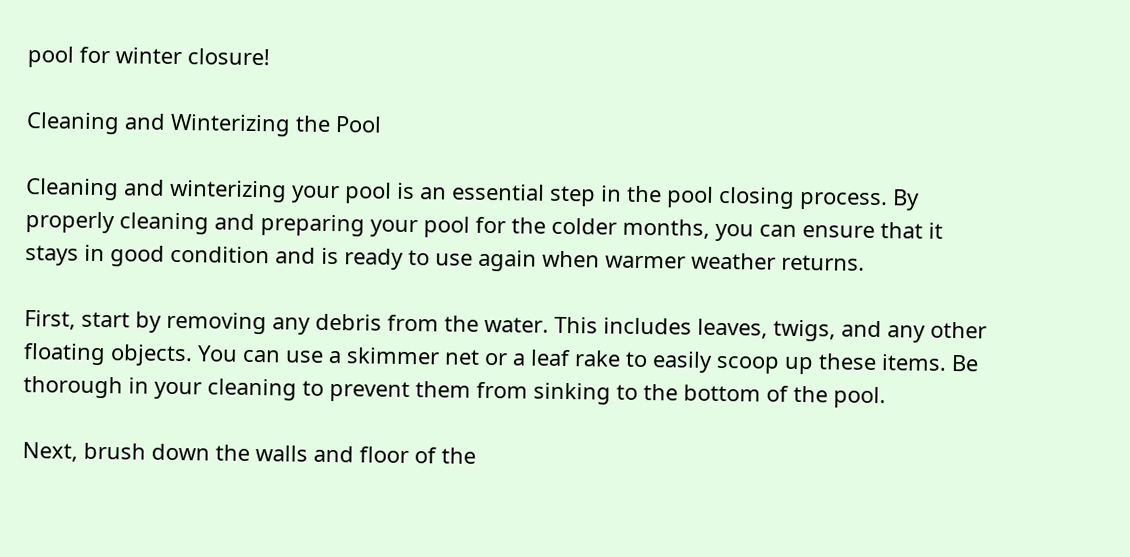pool for winter closure!

Cleaning and Winterizing the Pool

Cleaning and winterizing your pool is an essential step in the pool closing process. By properly cleaning and preparing your pool for the colder months, you can ensure that it stays in good condition and is ready to use again when warmer weather returns.

First, start by removing any debris from the water. This includes leaves, twigs, and any other floating objects. You can use a skimmer net or a leaf rake to easily scoop up these items. Be thorough in your cleaning to prevent them from sinking to the bottom of the pool.

Next, brush down the walls and floor of the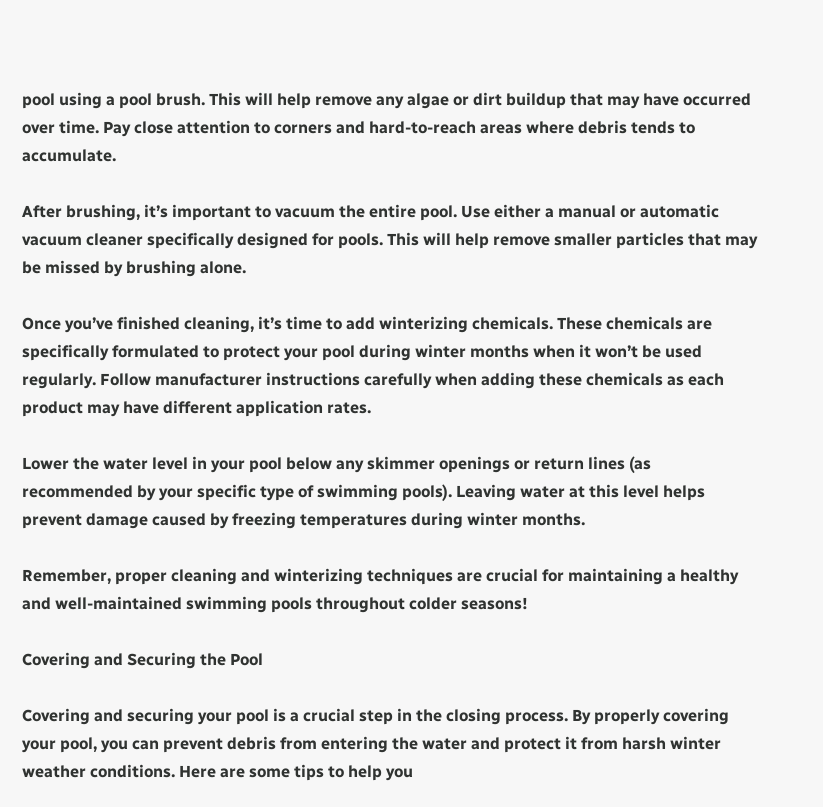pool using a pool brush. This will help remove any algae or dirt buildup that may have occurred over time. Pay close attention to corners and hard-to-reach areas where debris tends to accumulate.

After brushing, it’s important to vacuum the entire pool. Use either a manual or automatic vacuum cleaner specifically designed for pools. This will help remove smaller particles that may be missed by brushing alone.

Once you’ve finished cleaning, it’s time to add winterizing chemicals. These chemicals are specifically formulated to protect your pool during winter months when it won’t be used regularly. Follow manufacturer instructions carefully when adding these chemicals as each product may have different application rates.

Lower the water level in your pool below any skimmer openings or return lines (as recommended by your specific type of swimming pools). Leaving water at this level helps prevent damage caused by freezing temperatures during winter months.

Remember, proper cleaning and winterizing techniques are crucial for maintaining a healthy and well-maintained swimming pools throughout colder seasons!

Covering and Securing the Pool

Covering and securing your pool is a crucial step in the closing process. By properly covering your pool, you can prevent debris from entering the water and protect it from harsh winter weather conditions. Here are some tips to help you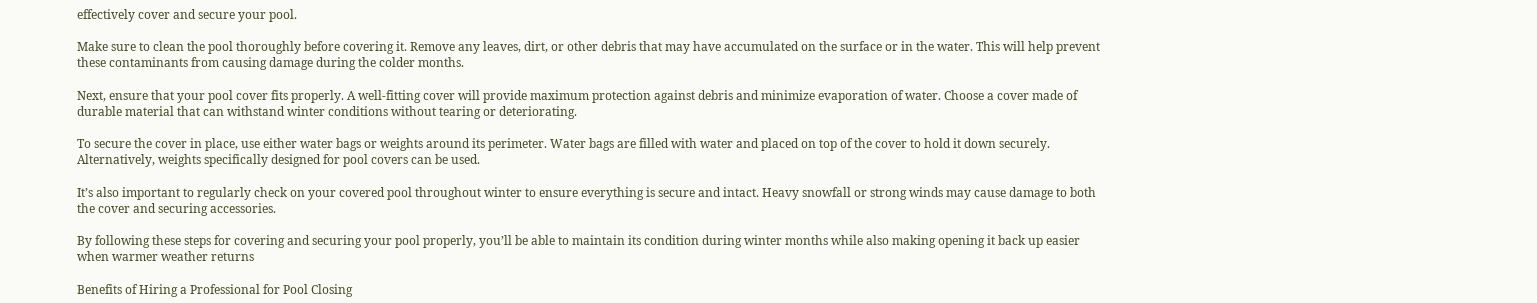effectively cover and secure your pool.

Make sure to clean the pool thoroughly before covering it. Remove any leaves, dirt, or other debris that may have accumulated on the surface or in the water. This will help prevent these contaminants from causing damage during the colder months.

Next, ensure that your pool cover fits properly. A well-fitting cover will provide maximum protection against debris and minimize evaporation of water. Choose a cover made of durable material that can withstand winter conditions without tearing or deteriorating.

To secure the cover in place, use either water bags or weights around its perimeter. Water bags are filled with water and placed on top of the cover to hold it down securely. Alternatively, weights specifically designed for pool covers can be used.

It’s also important to regularly check on your covered pool throughout winter to ensure everything is secure and intact. Heavy snowfall or strong winds may cause damage to both the cover and securing accessories.

By following these steps for covering and securing your pool properly, you’ll be able to maintain its condition during winter months while also making opening it back up easier when warmer weather returns

Benefits of Hiring a Professional for Pool Closing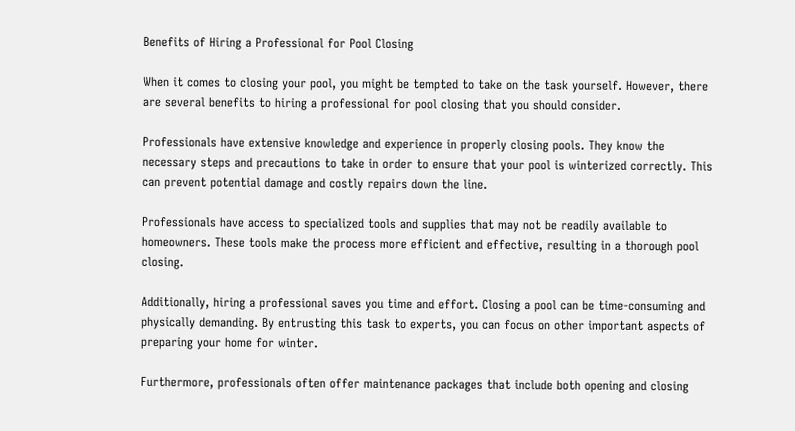Benefits of Hiring a Professional for Pool Closing

When it comes to closing your pool, you might be tempted to take on the task yourself. However, there are several benefits to hiring a professional for pool closing that you should consider.

Professionals have extensive knowledge and experience in properly closing pools. They know the necessary steps and precautions to take in order to ensure that your pool is winterized correctly. This can prevent potential damage and costly repairs down the line.

Professionals have access to specialized tools and supplies that may not be readily available to homeowners. These tools make the process more efficient and effective, resulting in a thorough pool closing.

Additionally, hiring a professional saves you time and effort. Closing a pool can be time-consuming and physically demanding. By entrusting this task to experts, you can focus on other important aspects of preparing your home for winter.

Furthermore, professionals often offer maintenance packages that include both opening and closing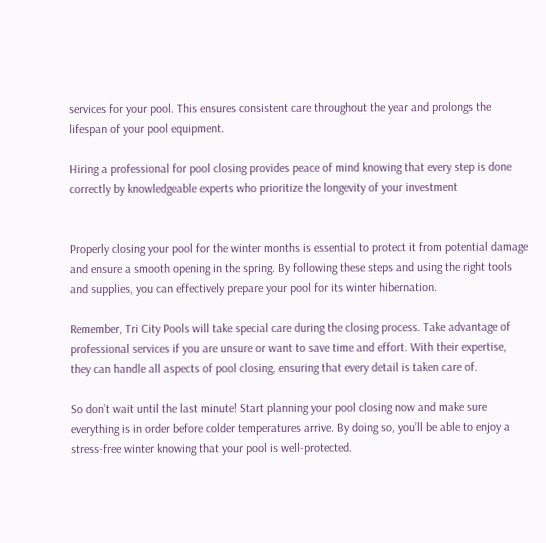services for your pool. This ensures consistent care throughout the year and prolongs the lifespan of your pool equipment.

Hiring a professional for pool closing provides peace of mind knowing that every step is done correctly by knowledgeable experts who prioritize the longevity of your investment


Properly closing your pool for the winter months is essential to protect it from potential damage and ensure a smooth opening in the spring. By following these steps and using the right tools and supplies, you can effectively prepare your pool for its winter hibernation.

Remember, Tri City Pools will take special care during the closing process. Take advantage of professional services if you are unsure or want to save time and effort. With their expertise, they can handle all aspects of pool closing, ensuring that every detail is taken care of.

So don’t wait until the last minute! Start planning your pool closing now and make sure everything is in order before colder temperatures arrive. By doing so, you’ll be able to enjoy a stress-free winter knowing that your pool is well-protected.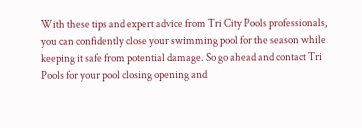With these tips and expert advice from Tri City Pools professionals, you can confidently close your swimming pool for the season while keeping it safe from potential damage. So go ahead and contact Tri Pools for your pool closing opening and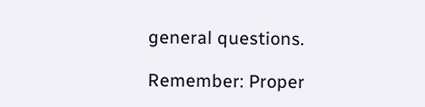general questions.

Remember: Proper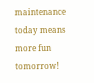maintenance today means more fun tomorrow!